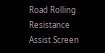Road Rolling Resistance Assist Screen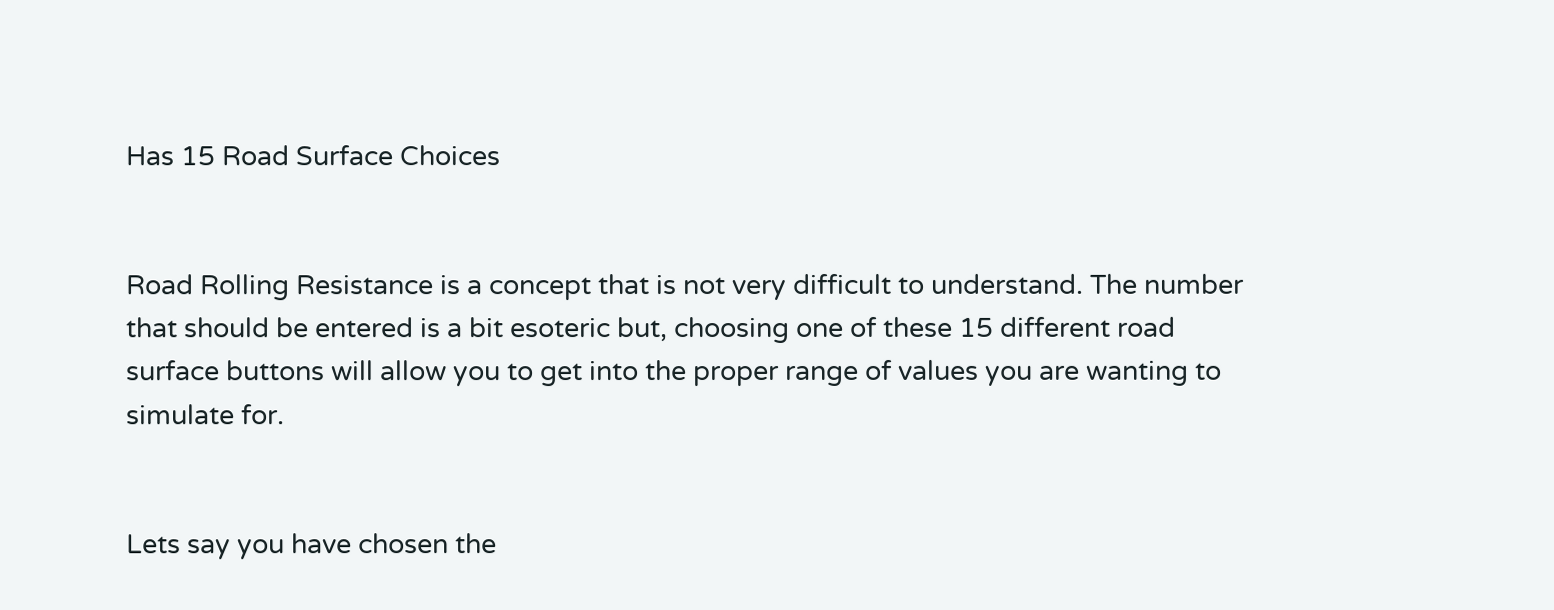Has 15 Road Surface Choices


Road Rolling Resistance is a concept that is not very difficult to understand. The number that should be entered is a bit esoteric but, choosing one of these 15 different road surface buttons will allow you to get into the proper range of values you are wanting to simulate for.


Lets say you have chosen the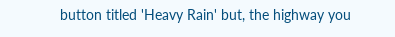button titled 'Heavy Rain' but, the highway you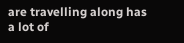are travelling along has a lot of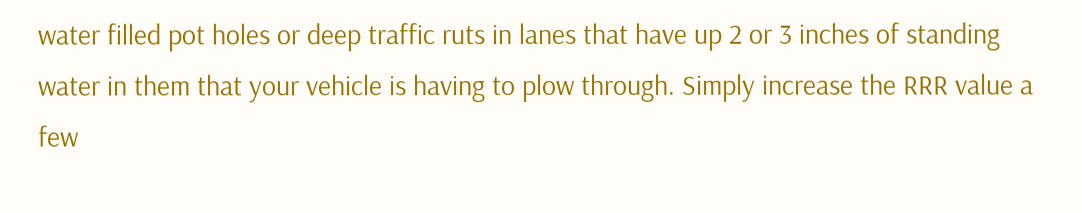water filled pot holes or deep traffic ruts in lanes that have up 2 or 3 inches of standing water in them that your vehicle is having to plow through. Simply increase the RRR value a few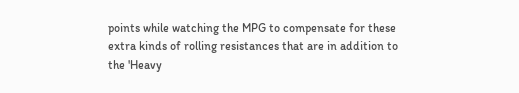points while watching the MPG to compensate for these extra kinds of rolling resistances that are in addition to the 'Heavy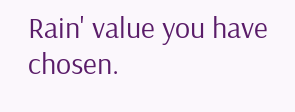Rain' value you have chosen.